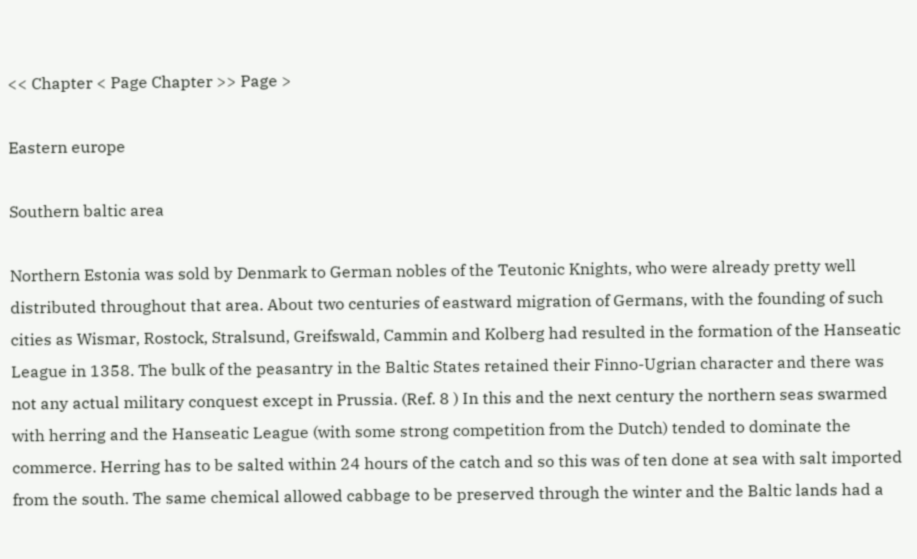<< Chapter < Page Chapter >> Page >

Eastern europe

Southern baltic area

Northern Estonia was sold by Denmark to German nobles of the Teutonic Knights, who were already pretty well distributed throughout that area. About two centuries of eastward migration of Germans, with the founding of such cities as Wismar, Rostock, Stralsund, Greifswald, Cammin and Kolberg had resulted in the formation of the Hanseatic League in 1358. The bulk of the peasantry in the Baltic States retained their Finno-Ugrian character and there was not any actual military conquest except in Prussia. (Ref. 8 ) In this and the next century the northern seas swarmed with herring and the Hanseatic League (with some strong competition from the Dutch) tended to dominate the commerce. Herring has to be salted within 24 hours of the catch and so this was of ten done at sea with salt imported from the south. The same chemical allowed cabbage to be preserved through the winter and the Baltic lands had a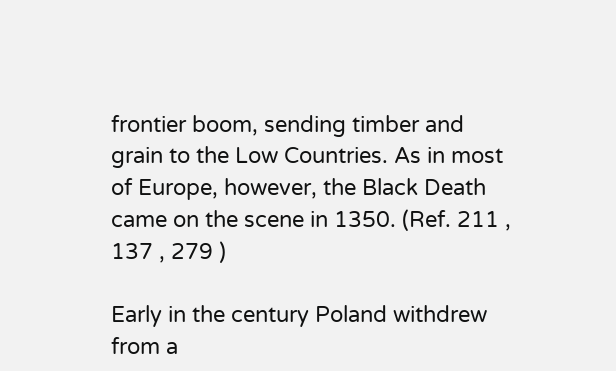frontier boom, sending timber and grain to the Low Countries. As in most of Europe, however, the Black Death came on the scene in 1350. (Ref. 211 , 137 , 279 )

Early in the century Poland withdrew from a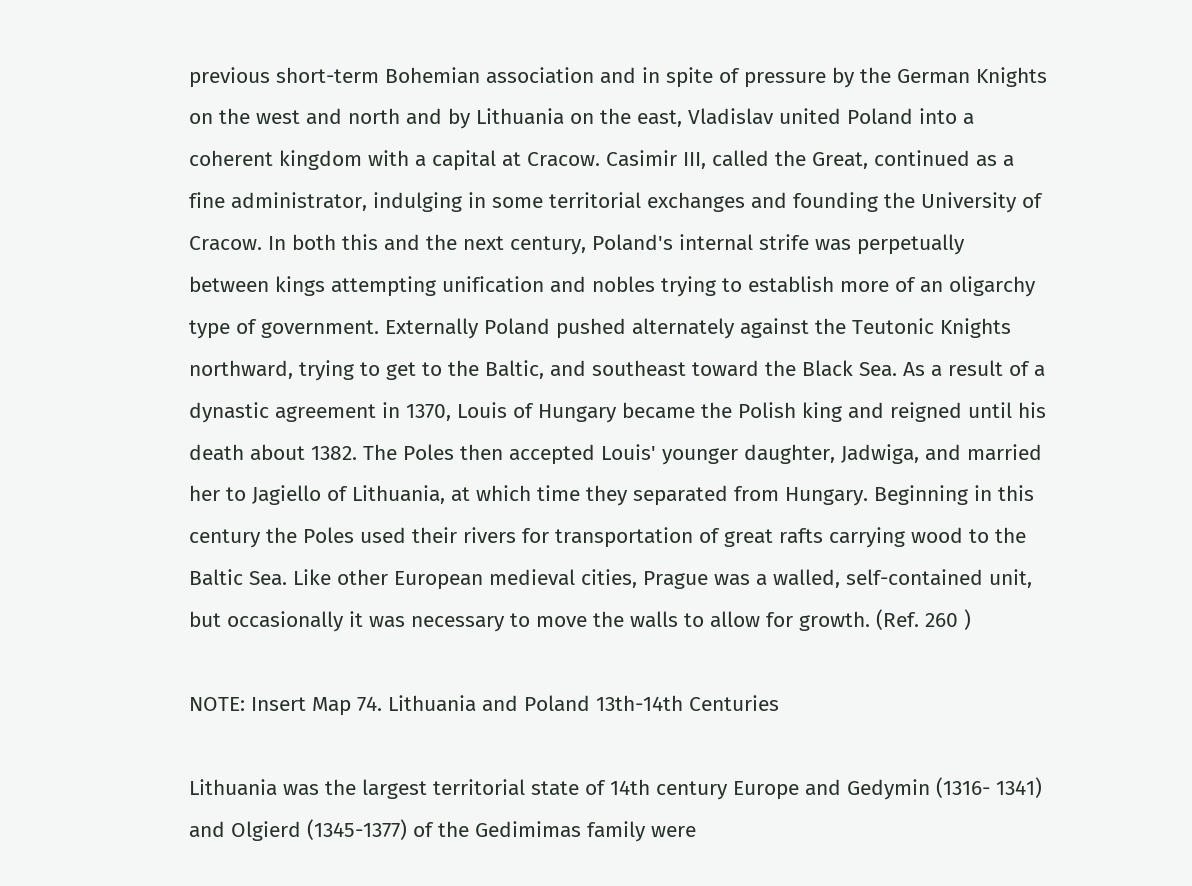previous short-term Bohemian association and in spite of pressure by the German Knights on the west and north and by Lithuania on the east, Vladislav united Poland into a coherent kingdom with a capital at Cracow. Casimir III, called the Great, continued as a fine administrator, indulging in some territorial exchanges and founding the University of Cracow. In both this and the next century, Poland's internal strife was perpetually between kings attempting unification and nobles trying to establish more of an oligarchy type of government. Externally Poland pushed alternately against the Teutonic Knights northward, trying to get to the Baltic, and southeast toward the Black Sea. As a result of a dynastic agreement in 1370, Louis of Hungary became the Polish king and reigned until his death about 1382. The Poles then accepted Louis' younger daughter, Jadwiga, and married her to Jagiello of Lithuania, at which time they separated from Hungary. Beginning in this century the Poles used their rivers for transportation of great rafts carrying wood to the Baltic Sea. Like other European medieval cities, Prague was a walled, self-contained unit, but occasionally it was necessary to move the walls to allow for growth. (Ref. 260 )

NOTE: Insert Map 74. Lithuania and Poland 13th-14th Centuries

Lithuania was the largest territorial state of 14th century Europe and Gedymin (1316- 1341) and Olgierd (1345-1377) of the Gedimimas family were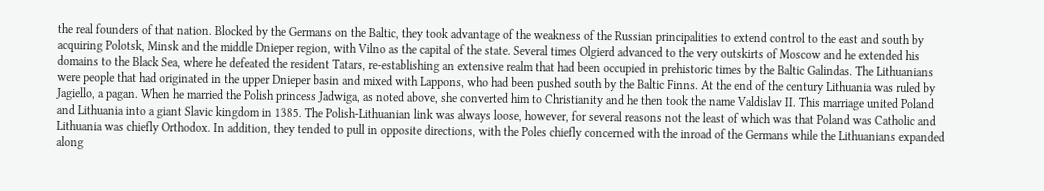the real founders of that nation. Blocked by the Germans on the Baltic, they took advantage of the weakness of the Russian principalities to extend control to the east and south by acquiring Polotsk, Minsk and the middle Dnieper region, with Vilno as the capital of the state. Several times Olgierd advanced to the very outskirts of Moscow and he extended his domains to the Black Sea, where he defeated the resident Tatars, re-establishing an extensive realm that had been occupied in prehistoric times by the Baltic Galindas. The Lithuanians were people that had originated in the upper Dnieper basin and mixed with Lappons, who had been pushed south by the Baltic Finns. At the end of the century Lithuania was ruled by Jagiello, a pagan. When he married the Polish princess Jadwiga, as noted above, she converted him to Christianity and he then took the name Valdislav II. This marriage united Poland and Lithuania into a giant Slavic kingdom in 1385. The Polish-Lithuanian link was always loose, however, for several reasons not the least of which was that Poland was Catholic and Lithuania was chiefly Orthodox. In addition, they tended to pull in opposite directions, with the Poles chiefly concerned with the inroad of the Germans while the Lithuanians expanded along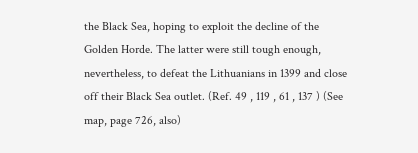the Black Sea, hoping to exploit the decline of the Golden Horde. The latter were still tough enough, nevertheless, to defeat the Lithuanians in 1399 and close off their Black Sea outlet. (Ref. 49 , 119 , 61 , 137 ) (See map, page 726, also)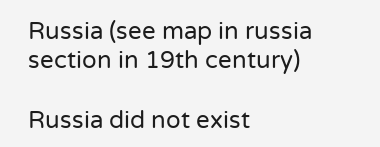Russia (see map in russia section in 19th century)

Russia did not exist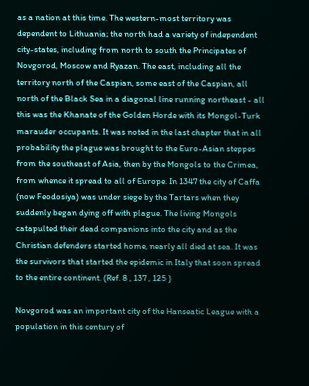as a nation at this time. The western-most territory was dependent to Lithuania; the north had a variety of independent city-states, including from north to south the Principates of Novgorod, Moscow and Ryazan. The east, including all the territory north of the Caspian, some east of the Caspian, all north of the Black Sea in a diagonal line running northeast - all this was the Khanate of the Golden Horde with its Mongol-Turk marauder occupants. It was noted in the last chapter that in all probability the plague was brought to the Euro-Asian steppes from the southeast of Asia, then by the Mongols to the Crimea, from whence it spread to all of Europe. In 1347 the city of Caffa (now Feodosiya) was under siege by the Tartars when they suddenly began dying off with plague. The living Mongols catapulted their dead companions into the city and as the Christian defenders started home, nearly all died at sea. It was the survivors that started the epidemic in Italy that soon spread to the entire continent. (Ref. 8 , 137 , 125 )

Novgorod was an important city of the Hanseatic League with a population in this century of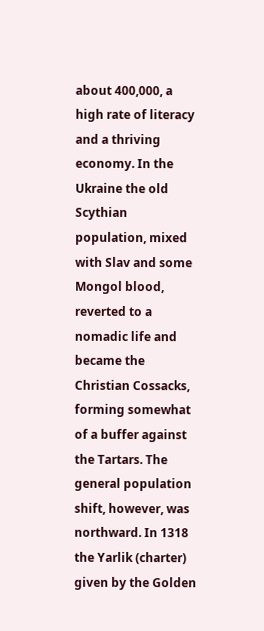about 400,000, a high rate of literacy and a thriving economy. In the Ukraine the old Scythian population, mixed with Slav and some Mongol blood, reverted to a nomadic life and became the Christian Cossacks, forming somewhat of a buffer against the Tartars. The general population shift, however, was northward. In 1318 the Yarlik (charter) given by the Golden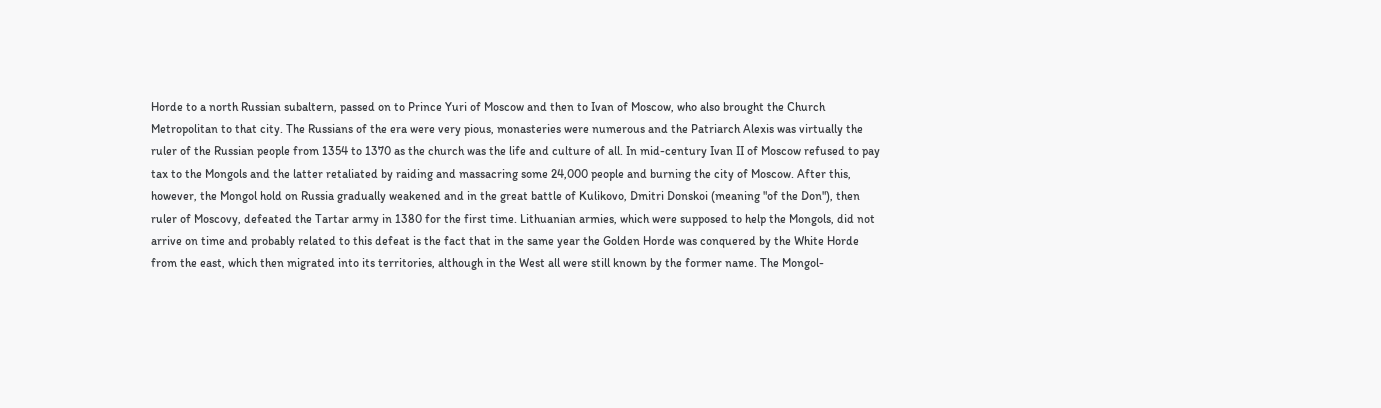Horde to a north Russian subaltern, passed on to Prince Yuri of Moscow and then to Ivan of Moscow, who also brought the Church Metropolitan to that city. The Russians of the era were very pious, monasteries were numerous and the Patriarch Alexis was virtually the ruler of the Russian people from 1354 to 1370 as the church was the life and culture of all. In mid-century Ivan II of Moscow refused to pay tax to the Mongols and the latter retaliated by raiding and massacring some 24,000 people and burning the city of Moscow. After this, however, the Mongol hold on Russia gradually weakened and in the great battle of Kulikovo, Dmitri Donskoi (meaning "of the Don"), then ruler of Moscovy, defeated the Tartar army in 1380 for the first time. Lithuanian armies, which were supposed to help the Mongols, did not arrive on time and probably related to this defeat is the fact that in the same year the Golden Horde was conquered by the White Horde from the east, which then migrated into its territories, although in the West all were still known by the former name. The Mongol-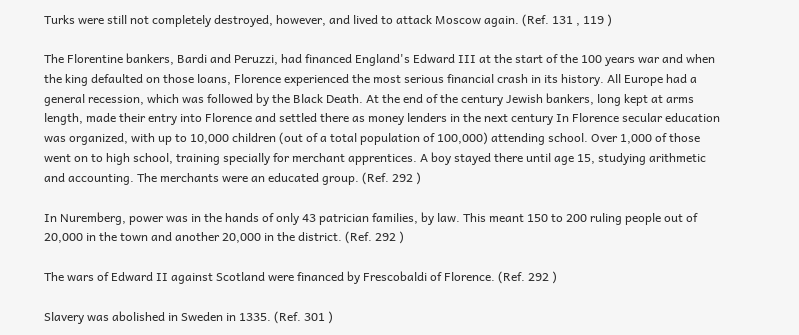Turks were still not completely destroyed, however, and lived to attack Moscow again. (Ref. 131 , 119 )

The Florentine bankers, Bardi and Peruzzi, had financed England's Edward III at the start of the 100 years war and when the king defaulted on those loans, Florence experienced the most serious financial crash in its history. All Europe had a general recession, which was followed by the Black Death. At the end of the century Jewish bankers, long kept at arms length, made their entry into Florence and settled there as money lenders in the next century In Florence secular education was organized, with up to 10,000 children (out of a total population of 100,000) attending school. Over 1,000 of those went on to high school, training specially for merchant apprentices. A boy stayed there until age 15, studying arithmetic and accounting. The merchants were an educated group. (Ref. 292 )

In Nuremberg, power was in the hands of only 43 patrician families, by law. This meant 150 to 200 ruling people out of 20,000 in the town and another 20,000 in the district. (Ref. 292 )

The wars of Edward II against Scotland were financed by Frescobaldi of Florence. (Ref. 292 )

Slavery was abolished in Sweden in 1335. (Ref. 301 )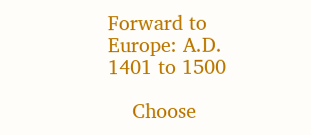Forward to Europe: A.D. 1401 to 1500

    Choose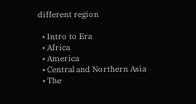different region

  • Intro to Era
  • Africa
  • America
  • Central and Northern Asia
  • The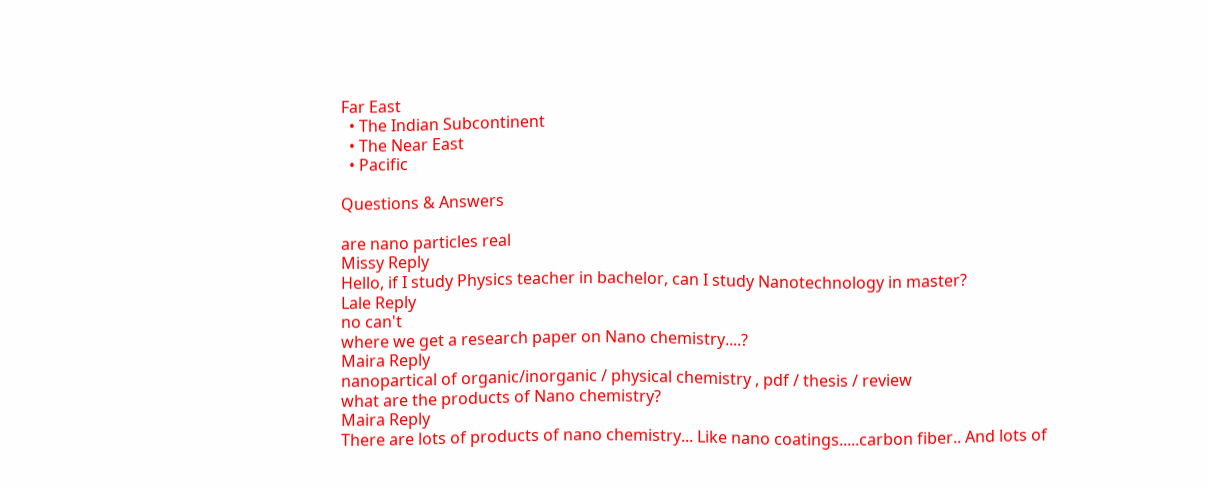Far East
  • The Indian Subcontinent
  • The Near East
  • Pacific

Questions & Answers

are nano particles real
Missy Reply
Hello, if I study Physics teacher in bachelor, can I study Nanotechnology in master?
Lale Reply
no can't
where we get a research paper on Nano chemistry....?
Maira Reply
nanopartical of organic/inorganic / physical chemistry , pdf / thesis / review
what are the products of Nano chemistry?
Maira Reply
There are lots of products of nano chemistry... Like nano coatings.....carbon fiber.. And lots of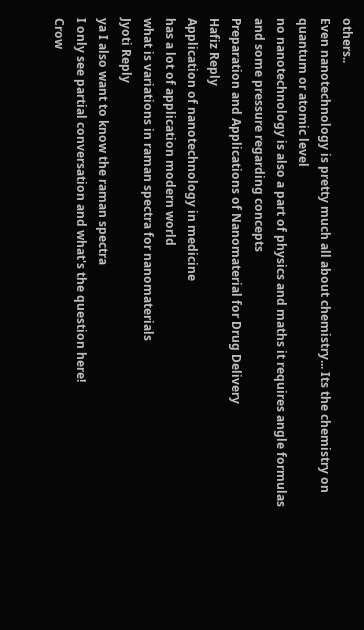others..
Even nanotechnology is pretty much all about chemistry... Its the chemistry on quantum or atomic level
no nanotechnology is also a part of physics and maths it requires angle formulas and some pressure regarding concepts
Preparation and Applications of Nanomaterial for Drug Delivery
Hafiz Reply
Application of nanotechnology in medicine
has a lot of application modern world
what is variations in raman spectra for nanomaterials
Jyoti Reply
ya I also want to know the raman spectra
I only see partial conversation and what's the question here!
Crow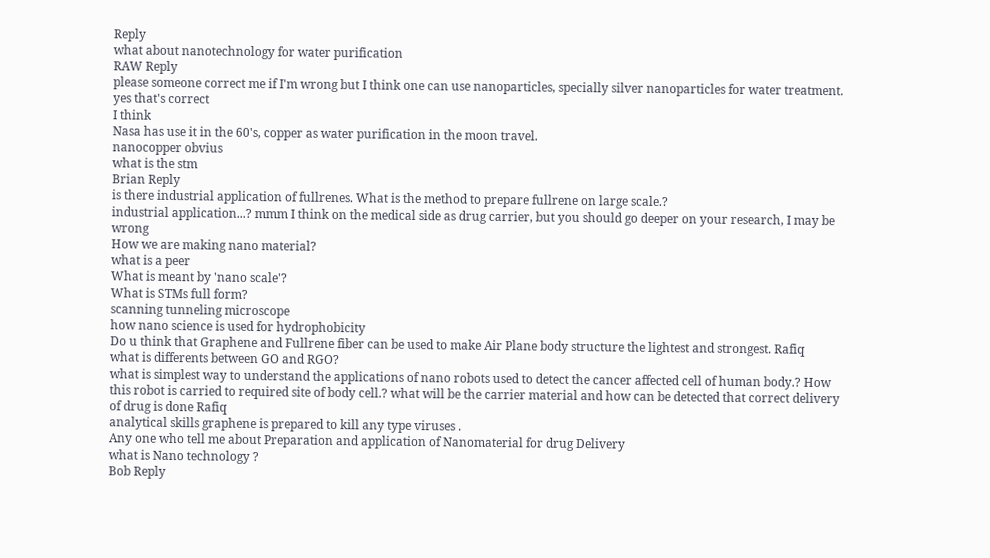Reply
what about nanotechnology for water purification
RAW Reply
please someone correct me if I'm wrong but I think one can use nanoparticles, specially silver nanoparticles for water treatment.
yes that's correct
I think
Nasa has use it in the 60's, copper as water purification in the moon travel.
nanocopper obvius
what is the stm
Brian Reply
is there industrial application of fullrenes. What is the method to prepare fullrene on large scale.?
industrial application...? mmm I think on the medical side as drug carrier, but you should go deeper on your research, I may be wrong
How we are making nano material?
what is a peer
What is meant by 'nano scale'?
What is STMs full form?
scanning tunneling microscope
how nano science is used for hydrophobicity
Do u think that Graphene and Fullrene fiber can be used to make Air Plane body structure the lightest and strongest. Rafiq
what is differents between GO and RGO?
what is simplest way to understand the applications of nano robots used to detect the cancer affected cell of human body.? How this robot is carried to required site of body cell.? what will be the carrier material and how can be detected that correct delivery of drug is done Rafiq
analytical skills graphene is prepared to kill any type viruses .
Any one who tell me about Preparation and application of Nanomaterial for drug Delivery
what is Nano technology ?
Bob Reply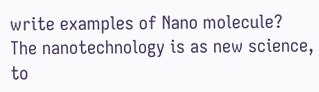write examples of Nano molecule?
The nanotechnology is as new science, to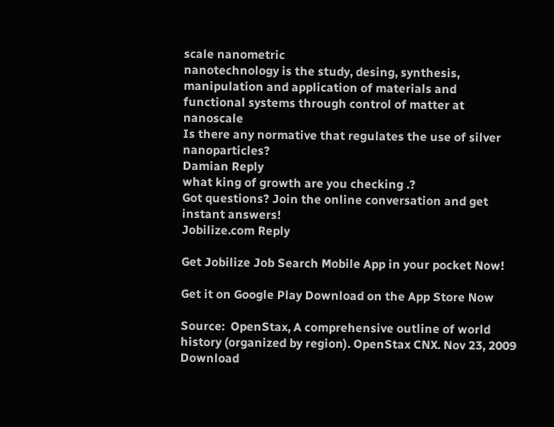scale nanometric
nanotechnology is the study, desing, synthesis, manipulation and application of materials and functional systems through control of matter at nanoscale
Is there any normative that regulates the use of silver nanoparticles?
Damian Reply
what king of growth are you checking .?
Got questions? Join the online conversation and get instant answers!
Jobilize.com Reply

Get Jobilize Job Search Mobile App in your pocket Now!

Get it on Google Play Download on the App Store Now

Source:  OpenStax, A comprehensive outline of world history (organized by region). OpenStax CNX. Nov 23, 2009 Download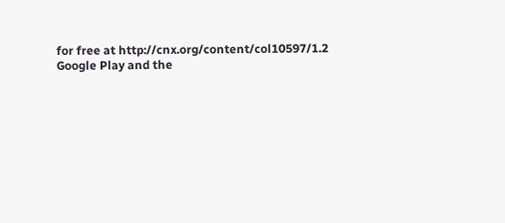for free at http://cnx.org/content/col10597/1.2
Google Play and the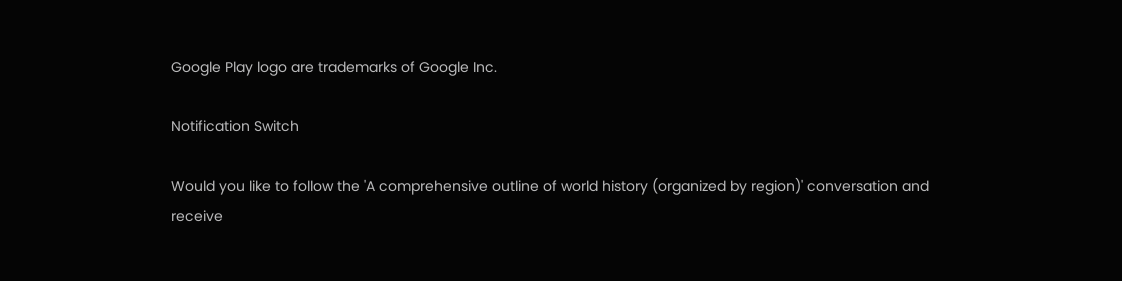Google Play logo are trademarks of Google Inc.

Notification Switch

Would you like to follow the 'A comprehensive outline of world history (organized by region)' conversation and receive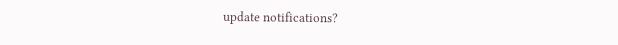update notifications?